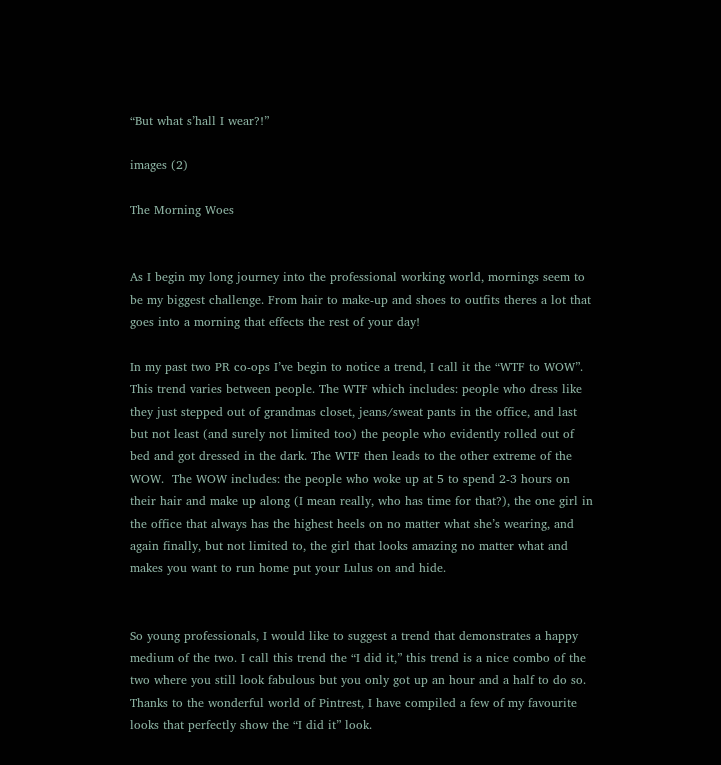“But what s’hall I wear?!”

images (2)

The Morning Woes


As I begin my long journey into the professional working world, mornings seem to be my biggest challenge. From hair to make-up and shoes to outfits theres a lot that goes into a morning that effects the rest of your day!

In my past two PR co-ops I’ve begin to notice a trend, I call it the “WTF to WOW”. This trend varies between people. The WTF which includes: people who dress like they just stepped out of grandmas closet, jeans/sweat pants in the office, and last but not least (and surely not limited too) the people who evidently rolled out of bed and got dressed in the dark. The WTF then leads to the other extreme of the WOW.  The WOW includes: the people who woke up at 5 to spend 2-3 hours on their hair and make up along (I mean really, who has time for that?), the one girl in the office that always has the highest heels on no matter what she’s wearing, and again finally, but not limited to, the girl that looks amazing no matter what and makes you want to run home put your Lulus on and hide.


So young professionals, I would like to suggest a trend that demonstrates a happy medium of the two. I call this trend the “I did it,” this trend is a nice combo of the two where you still look fabulous but you only got up an hour and a half to do so. Thanks to the wonderful world of Pintrest, I have compiled a few of my favourite looks that perfectly show the “I did it” look.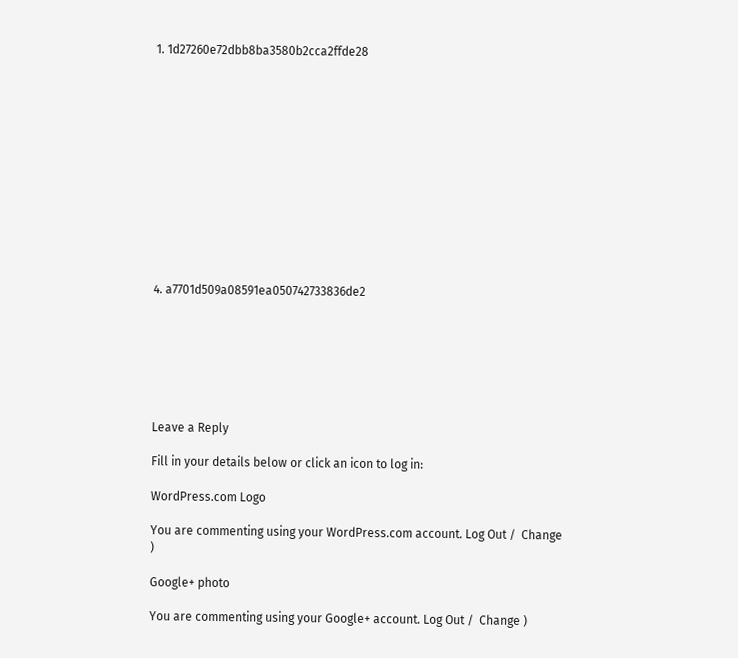1. 1d27260e72dbb8ba3580b2cca2ffde28













4. a7701d509a08591ea050742733836de2







Leave a Reply

Fill in your details below or click an icon to log in:

WordPress.com Logo

You are commenting using your WordPress.com account. Log Out /  Change )

Google+ photo

You are commenting using your Google+ account. Log Out /  Change )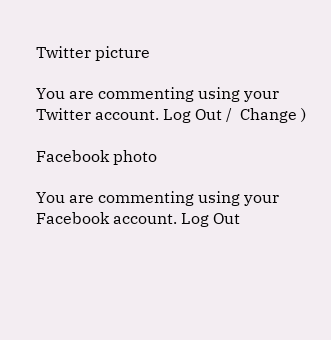Twitter picture

You are commenting using your Twitter account. Log Out /  Change )

Facebook photo

You are commenting using your Facebook account. Log Out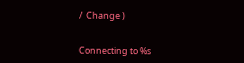/  Change )


Connecting to %s